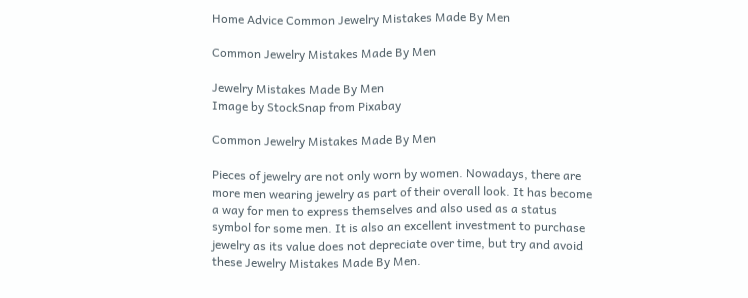Home Advice Common Jewelry Mistakes Made By Men

Common Jewelry Mistakes Made By Men

Jewelry Mistakes Made By Men
Image by StockSnap from Pixabay

Common Jewelry Mistakes Made By Men

Pieces of jewelry are not only worn by women. Nowadays, there are more men wearing jewelry as part of their overall look. It has become a way for men to express themselves and also used as a status symbol for some men. It is also an excellent investment to purchase jewelry as its value does not depreciate over time, but try and avoid these Jewelry Mistakes Made By Men.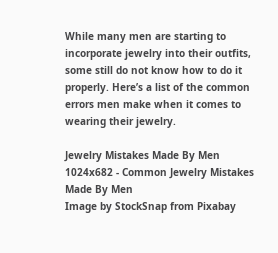While many men are starting to incorporate jewelry into their outfits, some still do not know how to do it properly. Here’s a list of the common errors men make when it comes to wearing their jewelry.

Jewelry Mistakes Made By Men 1024x682 - Common Jewelry Mistakes Made By Men
Image by StockSnap from Pixabay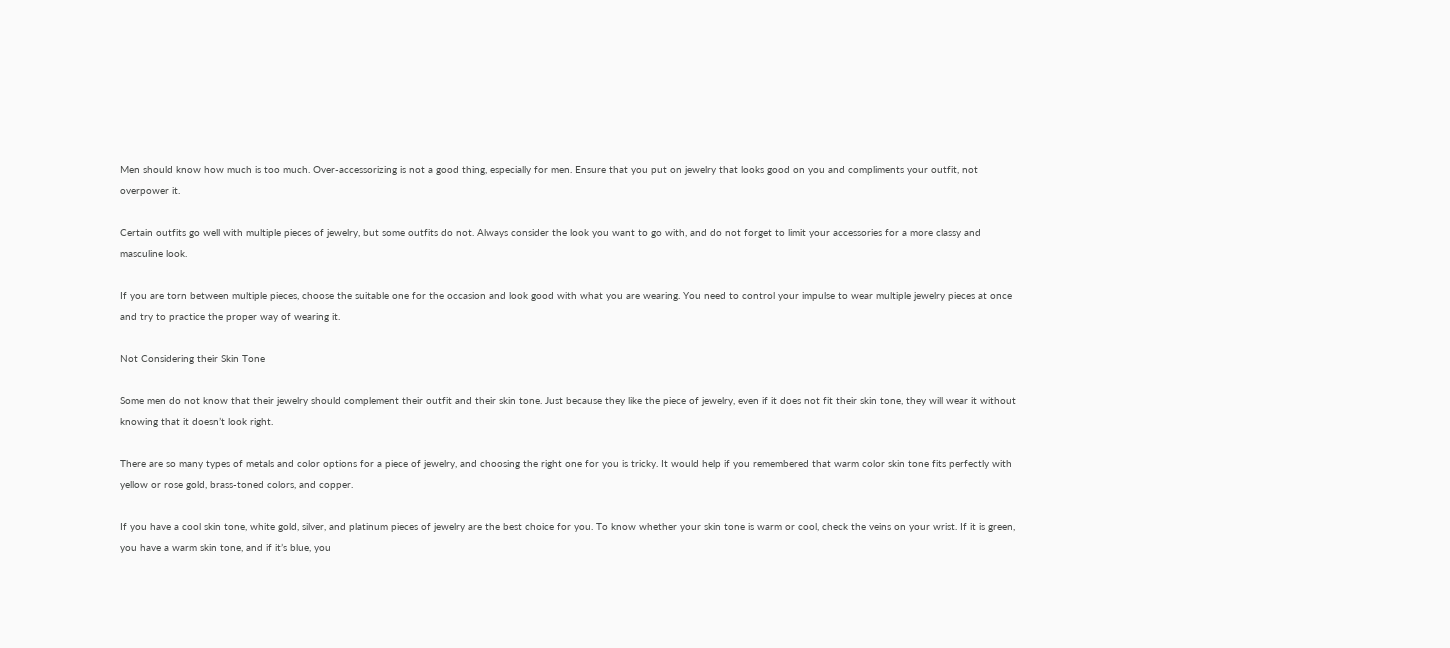Men should know how much is too much. Over-accessorizing is not a good thing, especially for men. Ensure that you put on jewelry that looks good on you and compliments your outfit, not overpower it.

Certain outfits go well with multiple pieces of jewelry, but some outfits do not. Always consider the look you want to go with, and do not forget to limit your accessories for a more classy and masculine look.

If you are torn between multiple pieces, choose the suitable one for the occasion and look good with what you are wearing. You need to control your impulse to wear multiple jewelry pieces at once and try to practice the proper way of wearing it.

Not Considering their Skin Tone

Some men do not know that their jewelry should complement their outfit and their skin tone. Just because they like the piece of jewelry, even if it does not fit their skin tone, they will wear it without knowing that it doesn’t look right.

There are so many types of metals and color options for a piece of jewelry, and choosing the right one for you is tricky. It would help if you remembered that warm color skin tone fits perfectly with yellow or rose gold, brass-toned colors, and copper.

If you have a cool skin tone, white gold, silver, and platinum pieces of jewelry are the best choice for you. To know whether your skin tone is warm or cool, check the veins on your wrist. If it is green, you have a warm skin tone, and if it’s blue, you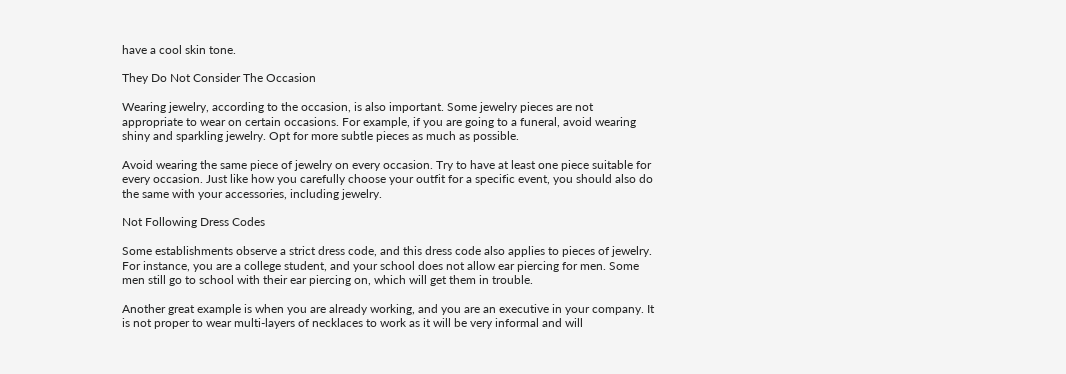have a cool skin tone.

They Do Not Consider The Occasion

Wearing jewelry, according to the occasion, is also important. Some jewelry pieces are not appropriate to wear on certain occasions. For example, if you are going to a funeral, avoid wearing shiny and sparkling jewelry. Opt for more subtle pieces as much as possible.

Avoid wearing the same piece of jewelry on every occasion. Try to have at least one piece suitable for every occasion. Just like how you carefully choose your outfit for a specific event, you should also do the same with your accessories, including jewelry.

Not Following Dress Codes

Some establishments observe a strict dress code, and this dress code also applies to pieces of jewelry. For instance, you are a college student, and your school does not allow ear piercing for men. Some men still go to school with their ear piercing on, which will get them in trouble.

Another great example is when you are already working, and you are an executive in your company. It is not proper to wear multi-layers of necklaces to work as it will be very informal and will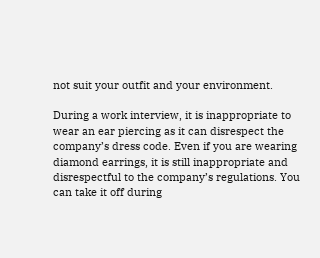not suit your outfit and your environment.

During a work interview, it is inappropriate to wear an ear piercing as it can disrespect the company’s dress code. Even if you are wearing diamond earrings, it is still inappropriate and disrespectful to the company’s regulations. You can take it off during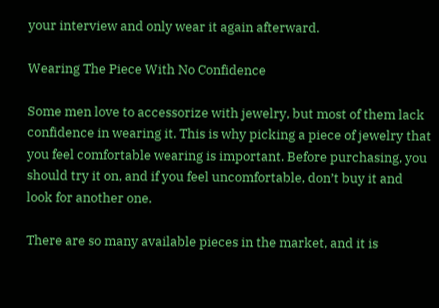your interview and only wear it again afterward.

Wearing The Piece With No Confidence

Some men love to accessorize with jewelry, but most of them lack confidence in wearing it. This is why picking a piece of jewelry that you feel comfortable wearing is important. Before purchasing, you should try it on, and if you feel uncomfortable, don’t buy it and look for another one.

There are so many available pieces in the market, and it is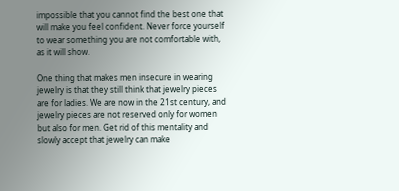impossible that you cannot find the best one that will make you feel confident. Never force yourself to wear something you are not comfortable with, as it will show.

One thing that makes men insecure in wearing jewelry is that they still think that jewelry pieces are for ladies. We are now in the 21st century, and jewelry pieces are not reserved only for women but also for men. Get rid of this mentality and slowly accept that jewelry can make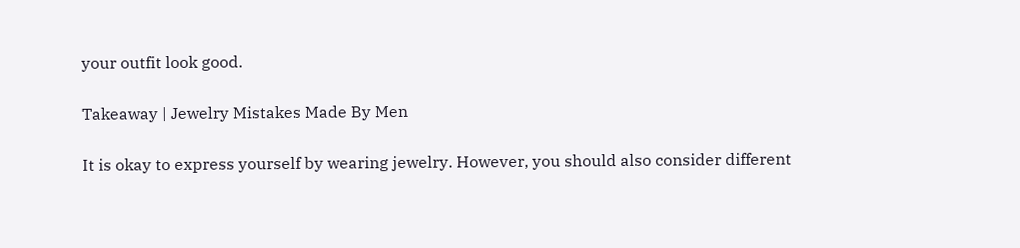your outfit look good.

Takeaway | Jewelry Mistakes Made By Men

It is okay to express yourself by wearing jewelry. However, you should also consider different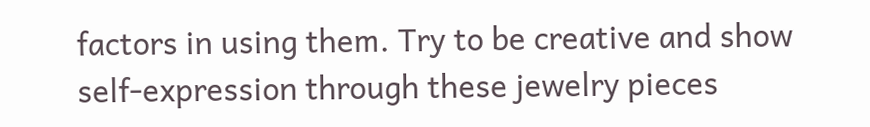factors in using them. Try to be creative and show self-expression through these jewelry pieces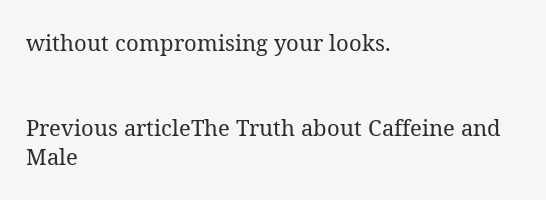without compromising your looks.


Previous articleThe Truth about Caffeine and Male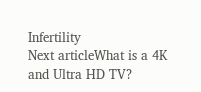Infertility
Next articleWhat is a 4K and Ultra HD TV?